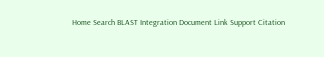Home Search BLAST Integration Document Link Support Citation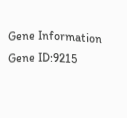Gene Information
Gene ID:9215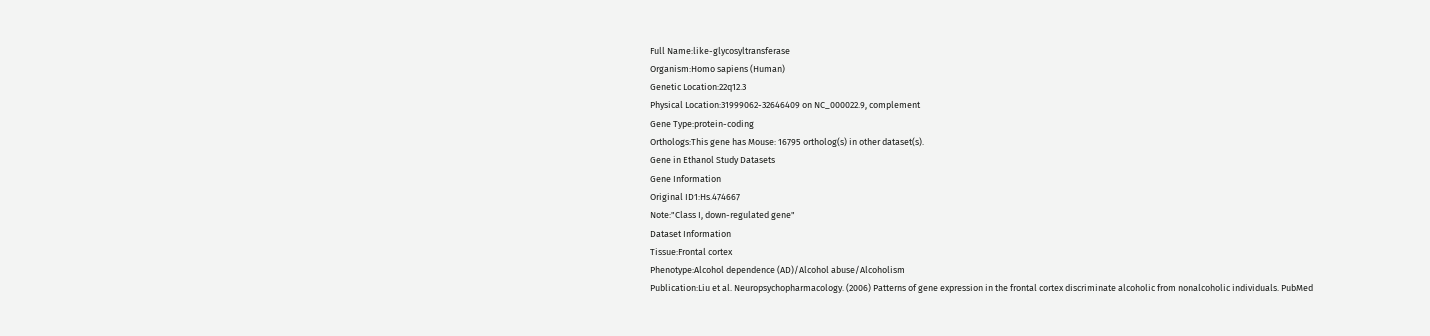Full Name:like-glycosyltransferase
Organism:Homo sapiens (Human)
Genetic Location:22q12.3
Physical Location:31999062-32646409 on NC_000022.9, complement
Gene Type:protein-coding
Orthologs:This gene has Mouse: 16795 ortholog(s) in other dataset(s).
Gene in Ethanol Study Datasets
Gene Information
Original ID1:Hs.474667
Note:"Class I, down-regulated gene"
Dataset Information
Tissue:Frontal cortex
Phenotype:Alcohol dependence (AD)/Alcohol abuse/Alcoholism
Publication:Liu et al. Neuropsychopharmacology. (2006) Patterns of gene expression in the frontal cortex discriminate alcoholic from nonalcoholic individuals. PubMed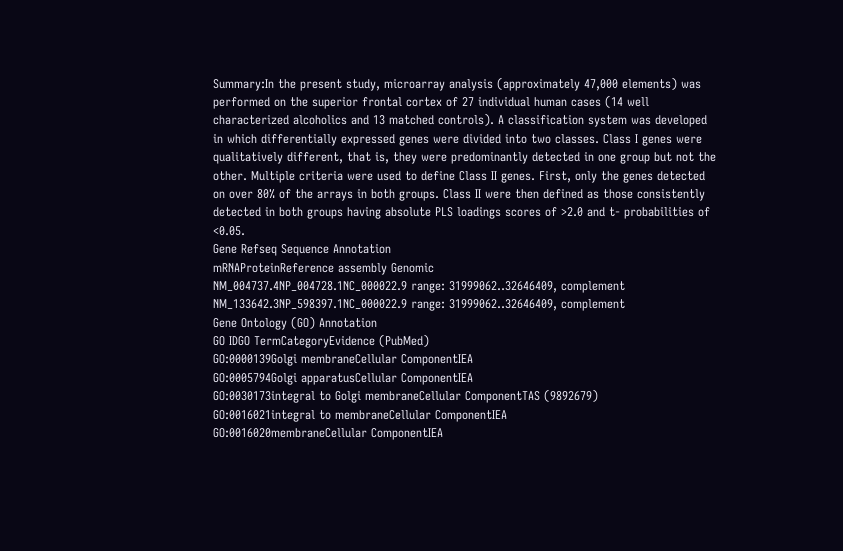Summary:In the present study, microarray analysis (approximately 47,000 elements) was performed on the superior frontal cortex of 27 individual human cases (14 well characterized alcoholics and 13 matched controls). A classification system was developed in which differentially expressed genes were divided into two classes. Class I genes were qualitatively different, that is, they were predominantly detected in one group but not the other. Multiple criteria were used to define Class II genes. First, only the genes detected on over 80% of the arrays in both groups. Class II were then defined as those consistently detected in both groups having absolute PLS loadings scores of >2.0 and t- probabilities of <0.05.
Gene Refseq Sequence Annotation
mRNAProteinReference assembly Genomic
NM_004737.4NP_004728.1NC_000022.9 range: 31999062..32646409, complement
NM_133642.3NP_598397.1NC_000022.9 range: 31999062..32646409, complement
Gene Ontology (GO) Annotation
GO IDGO TermCategoryEvidence (PubMed)
GO:0000139Golgi membraneCellular ComponentIEA
GO:0005794Golgi apparatusCellular ComponentIEA
GO:0030173integral to Golgi membraneCellular ComponentTAS (9892679)
GO:0016021integral to membraneCellular ComponentIEA
GO:0016020membraneCellular ComponentIEA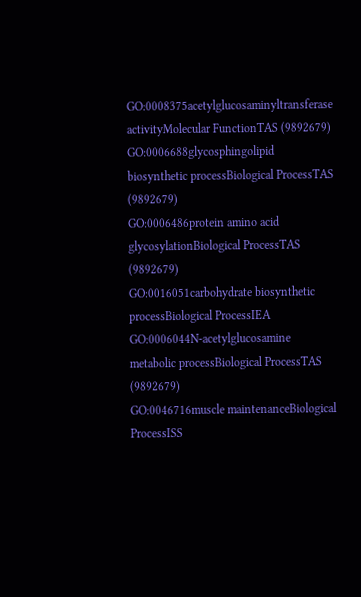GO:0008375acetylglucosaminyltransferase activityMolecular FunctionTAS (9892679)
GO:0006688glycosphingolipid biosynthetic processBiological ProcessTAS (9892679)
GO:0006486protein amino acid glycosylationBiological ProcessTAS (9892679)
GO:0016051carbohydrate biosynthetic processBiological ProcessIEA
GO:0006044N-acetylglucosamine metabolic processBiological ProcessTAS (9892679)
GO:0046716muscle maintenanceBiological ProcessISS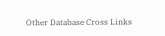Other Database Cross Links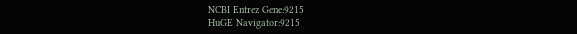NCBI Entrez Gene:9215
HuGE Navigator:9215